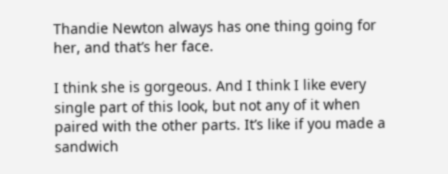Thandie Newton always has one thing going for her, and that’s her face.

I think she is gorgeous. And I think I like every single part of this look, but not any of it when paired with the other parts. It’s like if you made a sandwich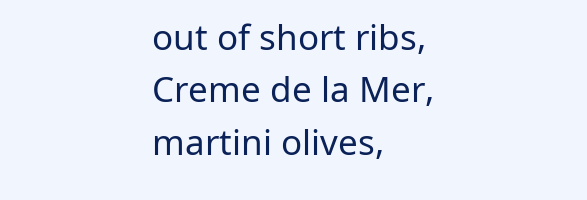out of short ribs, Creme de la Mer, martini olives,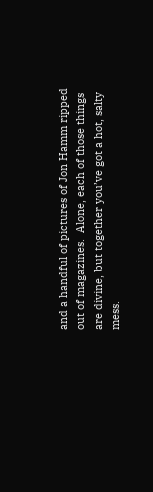and a handful of pictures of Jon Hamm ripped out of magazines.  Alone, each of those things are divine, but together you’ve got a hot, salty mess.